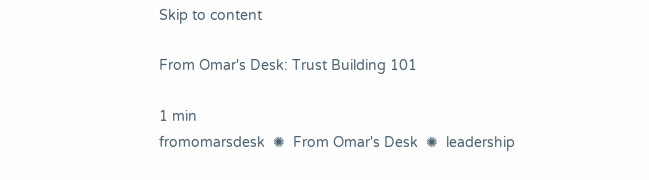Skip to content

From Omar's Desk: Trust Building 101

1 min
fromomarsdesk  ✺  From Omar's Desk  ✺  leadership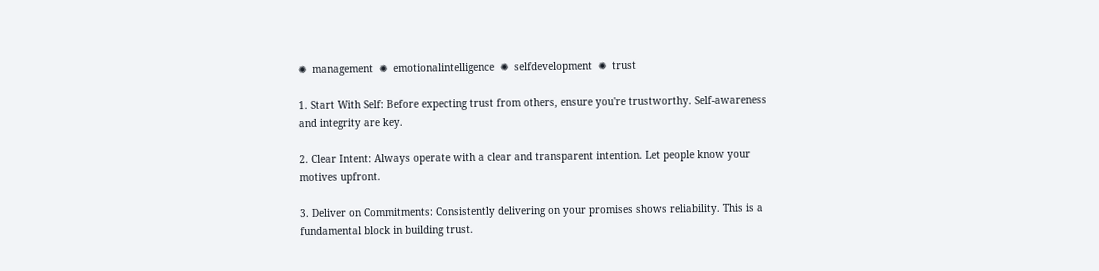✺  management  ✺  emotionalintelligence  ✺  selfdevelopment  ✺  trust

1. Start With Self: Before expecting trust from others, ensure you're trustworthy. Self-awareness and integrity are key.

2. Clear Intent: Always operate with a clear and transparent intention. Let people know your motives upfront.

3. Deliver on Commitments: Consistently delivering on your promises shows reliability. This is a fundamental block in building trust.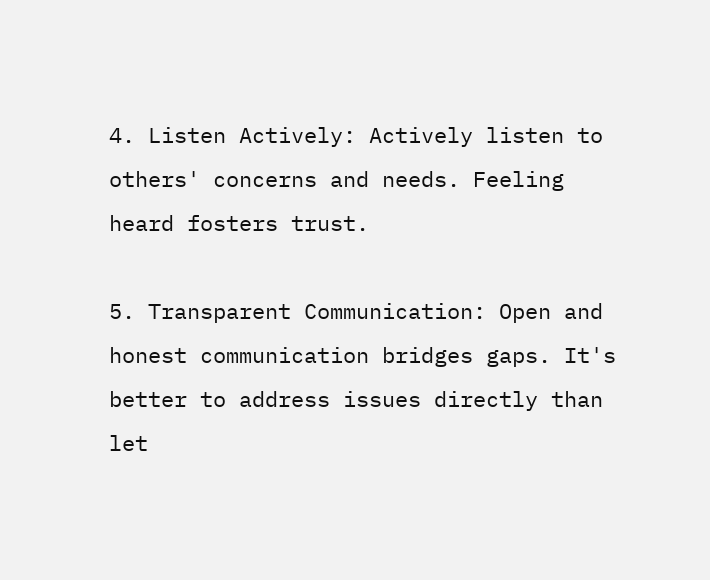4. Listen Actively: Actively listen to others' concerns and needs. Feeling heard fosters trust.

5. Transparent Communication: Open and honest communication bridges gaps. It's better to address issues directly than let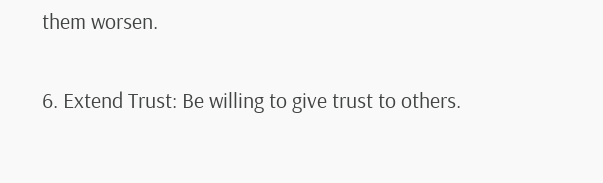them worsen.

6. Extend Trust: Be willing to give trust to others.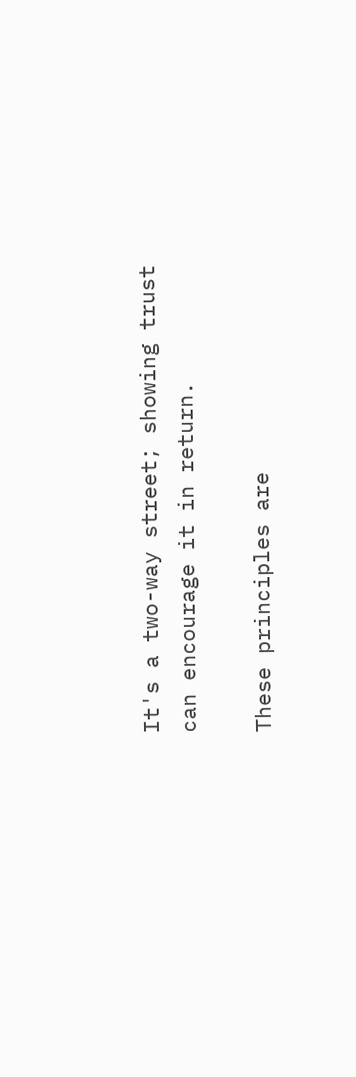It's a two-way street; showing trust can encourage it in return.

These principles are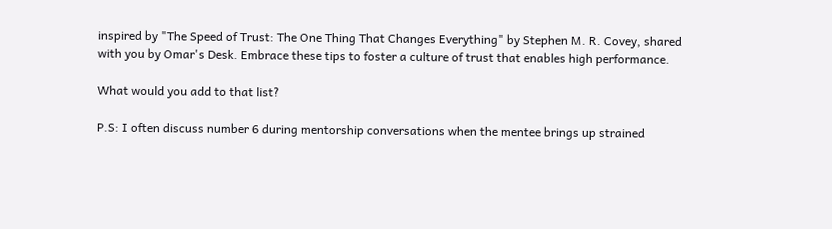inspired by "The Speed of Trust: The One Thing That Changes Everything" by Stephen M. R. Covey, shared with you by Omar's Desk. Embrace these tips to foster a culture of trust that enables high performance.

What would you add to that list?

P.S: I often discuss number 6 during mentorship conversations when the mentee brings up strained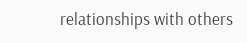relationships with others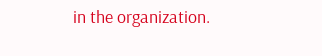in the organization.